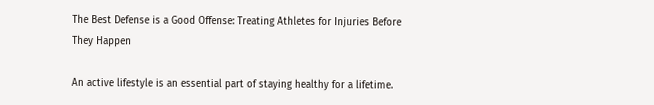The Best Defense is a Good Offense: Treating Athletes for Injuries Before They Happen

An active lifestyle is an essential part of staying healthy for a lifetime.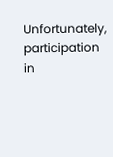Unfortunately, participation in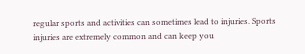regular sports and activities can sometimes lead to injuries. Sports injuries are extremely common and can keep you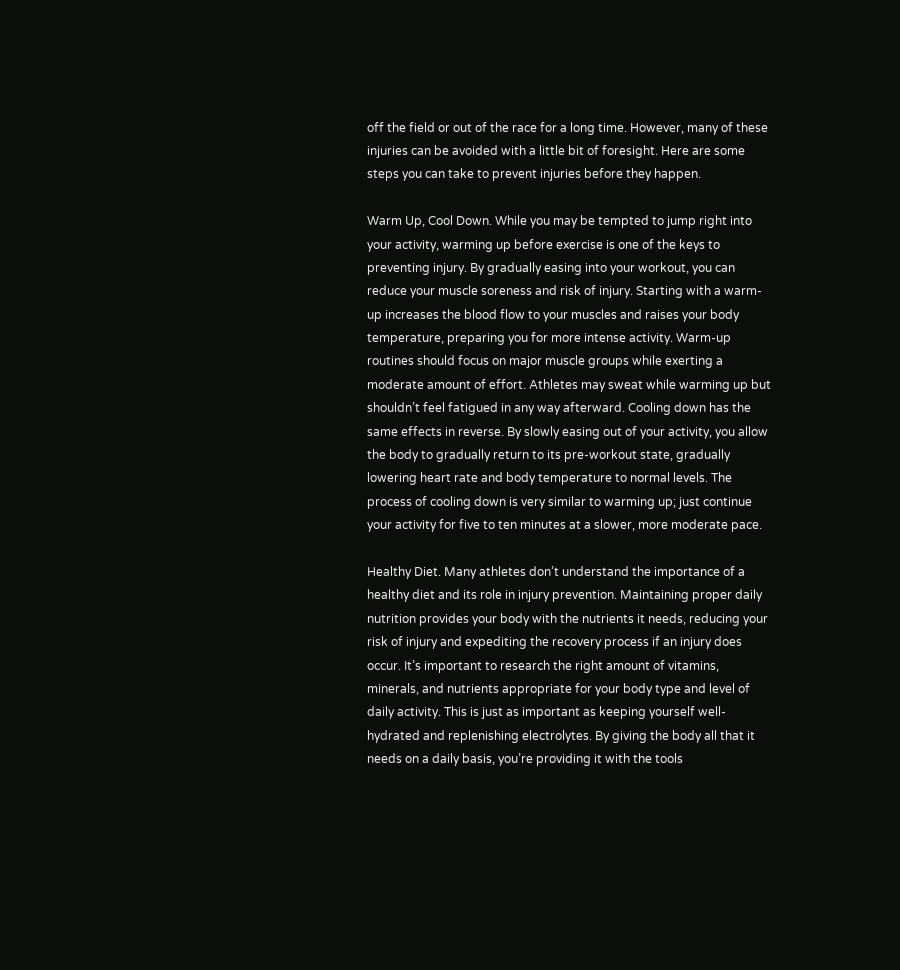off the field or out of the race for a long time. However, many of these injuries can be avoided with a little bit of foresight. Here are some steps you can take to prevent injuries before they happen.

Warm Up, Cool Down. While you may be tempted to jump right into your activity, warming up before exercise is one of the keys to preventing injury. By gradually easing into your workout, you can reduce your muscle soreness and risk of injury. Starting with a warm-up increases the blood flow to your muscles and raises your body temperature, preparing you for more intense activity. Warm-up routines should focus on major muscle groups while exerting a moderate amount of effort. Athletes may sweat while warming up but shouldn’t feel fatigued in any way afterward. Cooling down has the same effects in reverse. By slowly easing out of your activity, you allow the body to gradually return to its pre-workout state, gradually lowering heart rate and body temperature to normal levels. The process of cooling down is very similar to warming up; just continue your activity for five to ten minutes at a slower, more moderate pace.

Healthy Diet. Many athletes don’t understand the importance of a healthy diet and its role in injury prevention. Maintaining proper daily nutrition provides your body with the nutrients it needs, reducing your risk of injury and expediting the recovery process if an injury does occur. It’s important to research the right amount of vitamins, minerals, and nutrients appropriate for your body type and level of daily activity. This is just as important as keeping yourself well-hydrated and replenishing electrolytes. By giving the body all that it needs on a daily basis, you’re providing it with the tools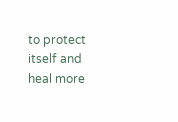to protect itself and heal more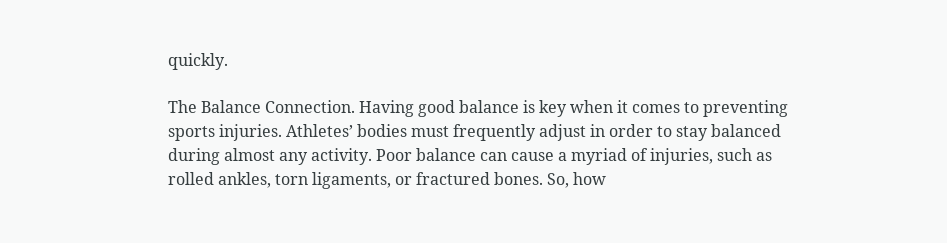quickly.

The Balance Connection. Having good balance is key when it comes to preventing sports injuries. Athletes’ bodies must frequently adjust in order to stay balanced during almost any activity. Poor balance can cause a myriad of injuries, such as rolled ankles, torn ligaments, or fractured bones. So, how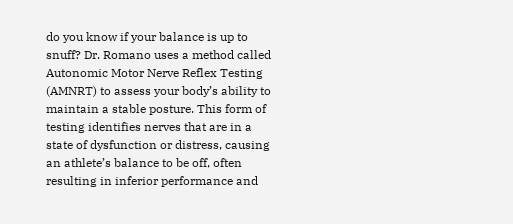do you know if your balance is up to snuff? Dr. Romano uses a method called Autonomic Motor Nerve Reflex Testing (AMNRT) to assess your body’s ability to maintain a stable posture. This form of testing identifies nerves that are in a state of dysfunction or distress, causing an athlete’s balance to be off, often resulting in inferior performance and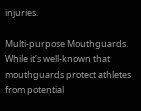injuries.

Multi-purpose Mouthguards. While it’s well-known that mouthguards protect athletes from potential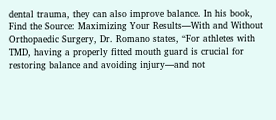dental trauma, they can also improve balance. In his book, Find the Source: Maximizing Your Results—With and Without Orthopaedic Surgery, Dr. Romano states, “For athletes with TMD, having a properly fitted mouth guard is crucial for restoring balance and avoiding injury—and not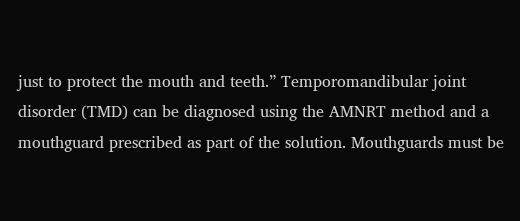just to protect the mouth and teeth.” Temporomandibular joint disorder (TMD) can be diagnosed using the AMNRT method and a mouthguard prescribed as part of the solution. Mouthguards must be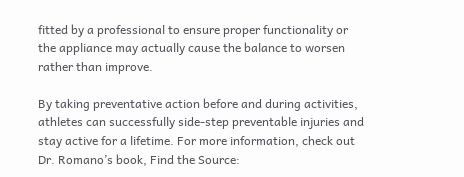fitted by a professional to ensure proper functionality or the appliance may actually cause the balance to worsen rather than improve.

By taking preventative action before and during activities, athletes can successfully side-step preventable injuries and stay active for a lifetime. For more information, check out Dr. Romano’s book, Find the Source: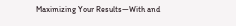Maximizing Your Results—With and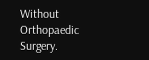Without Orthopaedic Surgery.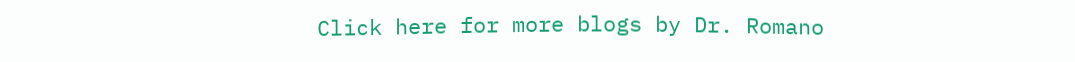Click here for more blogs by Dr. Romano